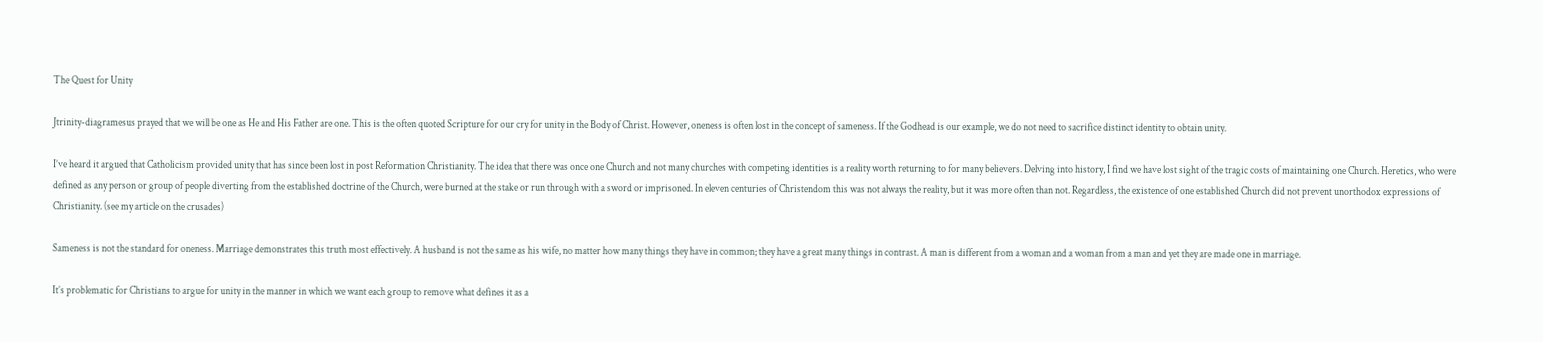The Quest for Unity

Jtrinity-diagramesus prayed that we will be one as He and His Father are one. This is the often quoted Scripture for our cry for unity in the Body of Christ. However, oneness is often lost in the concept of sameness. If the Godhead is our example, we do not need to sacrifice distinct identity to obtain unity.

I’ve heard it argued that Catholicism provided unity that has since been lost in post Reformation Christianity. The idea that there was once one Church and not many churches with competing identities is a reality worth returning to for many believers. Delving into history, I find we have lost sight of the tragic costs of maintaining one Church. Heretics, who were defined as any person or group of people diverting from the established doctrine of the Church, were burned at the stake or run through with a sword or imprisoned. In eleven centuries of Christendom this was not always the reality, but it was more often than not. Regardless, the existence of one established Church did not prevent unorthodox expressions of Christianity. (see my article on the crusades)

Sameness is not the standard for oneness. Marriage demonstrates this truth most effectively. A husband is not the same as his wife, no matter how many things they have in common; they have a great many things in contrast. A man is different from a woman and a woman from a man and yet they are made one in marriage.

It’s problematic for Christians to argue for unity in the manner in which we want each group to remove what defines it as a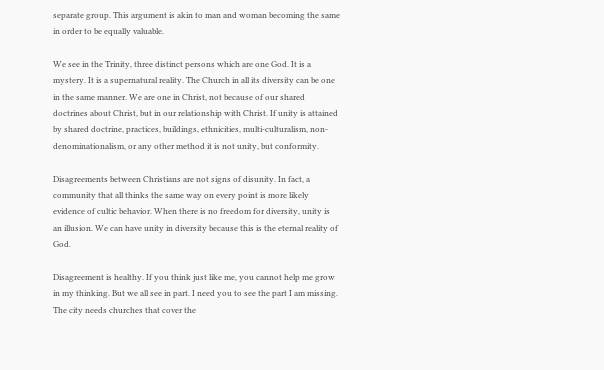separate group. This argument is akin to man and woman becoming the same in order to be equally valuable.

We see in the Trinity, three distinct persons which are one God. It is a mystery. It is a supernatural reality. The Church in all its diversity can be one in the same manner. We are one in Christ, not because of our shared doctrines about Christ, but in our relationship with Christ. If unity is attained by shared doctrine, practices, buildings, ethnicities, multi-culturalism, non-denominationalism, or any other method it is not unity, but conformity.

Disagreements between Christians are not signs of disunity. In fact, a community that all thinks the same way on every point is more likely evidence of cultic behavior. When there is no freedom for diversity, unity is an illusion. We can have unity in diversity because this is the eternal reality of God.

Disagreement is healthy. If you think just like me, you cannot help me grow in my thinking. But we all see in part. I need you to see the part I am missing. The city needs churches that cover the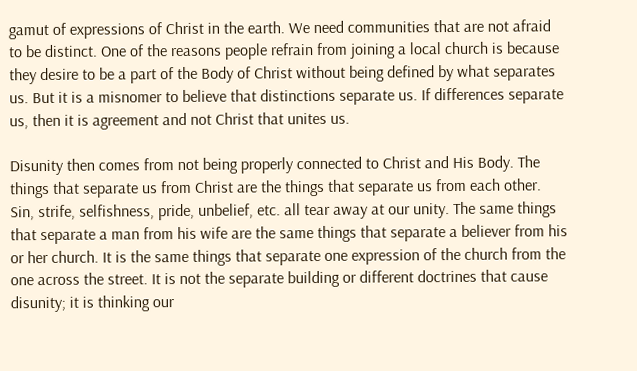gamut of expressions of Christ in the earth. We need communities that are not afraid to be distinct. One of the reasons people refrain from joining a local church is because they desire to be a part of the Body of Christ without being defined by what separates us. But it is a misnomer to believe that distinctions separate us. If differences separate us, then it is agreement and not Christ that unites us.

Disunity then comes from not being properly connected to Christ and His Body. The things that separate us from Christ are the things that separate us from each other. Sin, strife, selfishness, pride, unbelief, etc. all tear away at our unity. The same things that separate a man from his wife are the same things that separate a believer from his or her church. It is the same things that separate one expression of the church from the one across the street. It is not the separate building or different doctrines that cause disunity; it is thinking our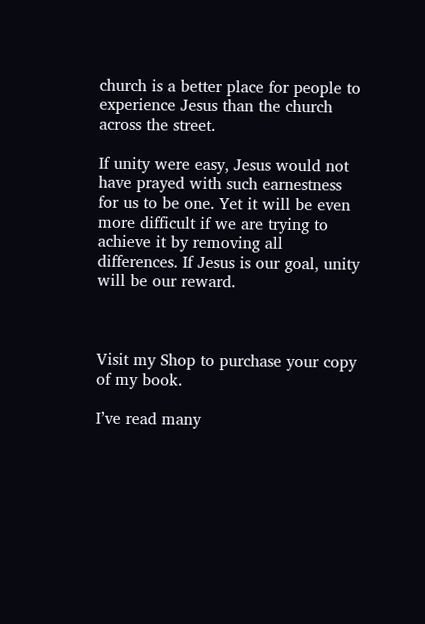church is a better place for people to experience Jesus than the church across the street.

If unity were easy, Jesus would not have prayed with such earnestness for us to be one. Yet it will be even more difficult if we are trying to achieve it by removing all differences. If Jesus is our goal, unity will be our reward.



Visit my Shop to purchase your copy of my book.

I’ve read many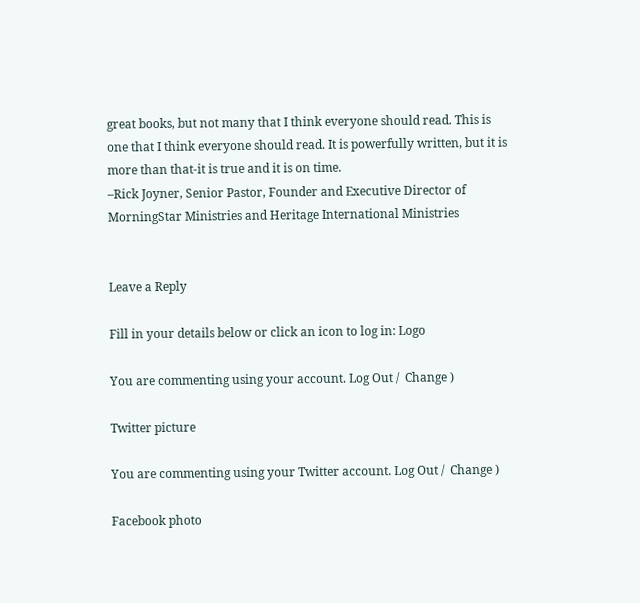great books, but not many that I think everyone should read. This is one that I think everyone should read. It is powerfully written, but it is more than that-it is true and it is on time.
–Rick Joyner, Senior Pastor, Founder and Executive Director of MorningStar Ministries and Heritage International Ministries


Leave a Reply

Fill in your details below or click an icon to log in: Logo

You are commenting using your account. Log Out /  Change )

Twitter picture

You are commenting using your Twitter account. Log Out /  Change )

Facebook photo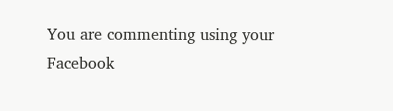You are commenting using your Facebook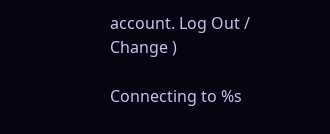account. Log Out /  Change )

Connecting to %s